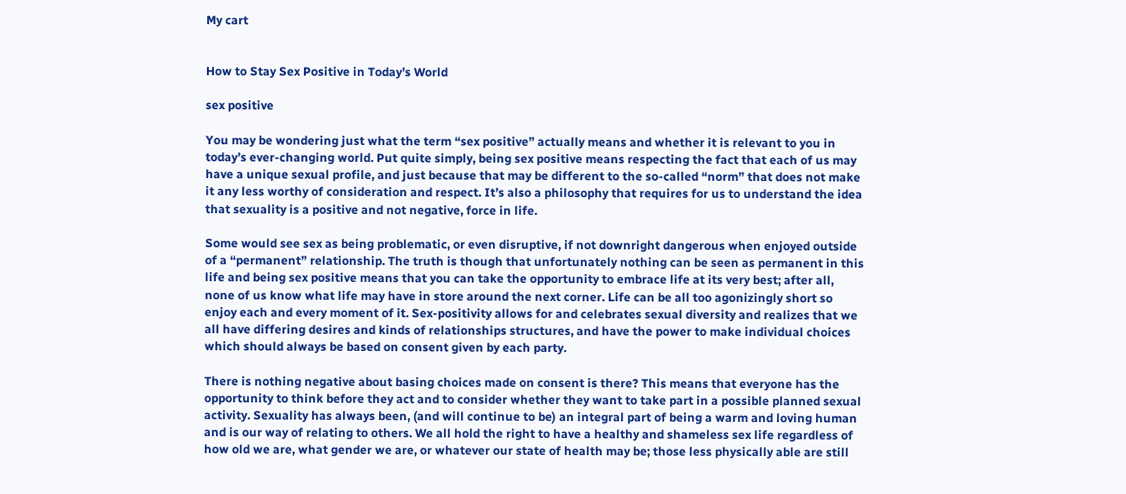My cart


How to Stay Sex Positive in Today’s World

sex positive

You may be wondering just what the term “sex positive” actually means and whether it is relevant to you in today’s ever-changing world. Put quite simply, being sex positive means respecting the fact that each of us may have a unique sexual profile, and just because that may be different to the so-called “norm” that does not make it any less worthy of consideration and respect. It’s also a philosophy that requires for us to understand the idea that sexuality is a positive and not negative, force in life.

Some would see sex as being problematic, or even disruptive, if not downright dangerous when enjoyed outside of a “permanent” relationship. The truth is though that unfortunately nothing can be seen as permanent in this life and being sex positive means that you can take the opportunity to embrace life at its very best; after all, none of us know what life may have in store around the next corner. Life can be all too agonizingly short so enjoy each and every moment of it. Sex-positivity allows for and celebrates sexual diversity and realizes that we all have differing desires and kinds of relationships structures, and have the power to make individual choices which should always be based on consent given by each party.

There is nothing negative about basing choices made on consent is there? This means that everyone has the opportunity to think before they act and to consider whether they want to take part in a possible planned sexual activity. Sexuality has always been, (and will continue to be) an integral part of being a warm and loving human and is our way of relating to others. We all hold the right to have a healthy and shameless sex life regardless of how old we are, what gender we are, or whatever our state of health may be; those less physically able are still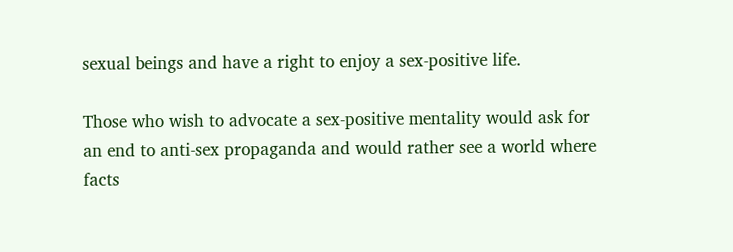sexual beings and have a right to enjoy a sex-positive life.

Those who wish to advocate a sex-positive mentality would ask for an end to anti-sex propaganda and would rather see a world where facts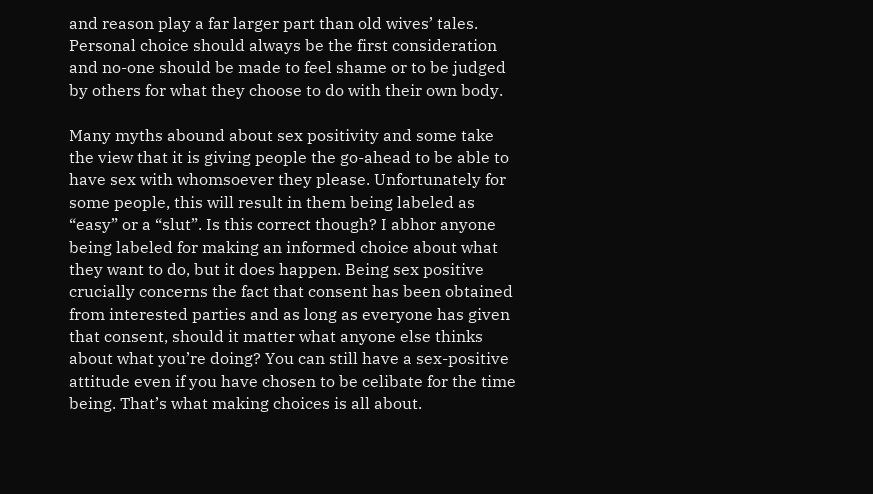and reason play a far larger part than old wives’ tales. Personal choice should always be the first consideration and no-one should be made to feel shame or to be judged by others for what they choose to do with their own body.

Many myths abound about sex positivity and some take the view that it is giving people the go-ahead to be able to have sex with whomsoever they please. Unfortunately for some people, this will result in them being labeled as “easy” or a “slut”. Is this correct though? I abhor anyone being labeled for making an informed choice about what they want to do, but it does happen. Being sex positive crucially concerns the fact that consent has been obtained from interested parties and as long as everyone has given that consent, should it matter what anyone else thinks about what you’re doing? You can still have a sex-positive attitude even if you have chosen to be celibate for the time being. That’s what making choices is all about.